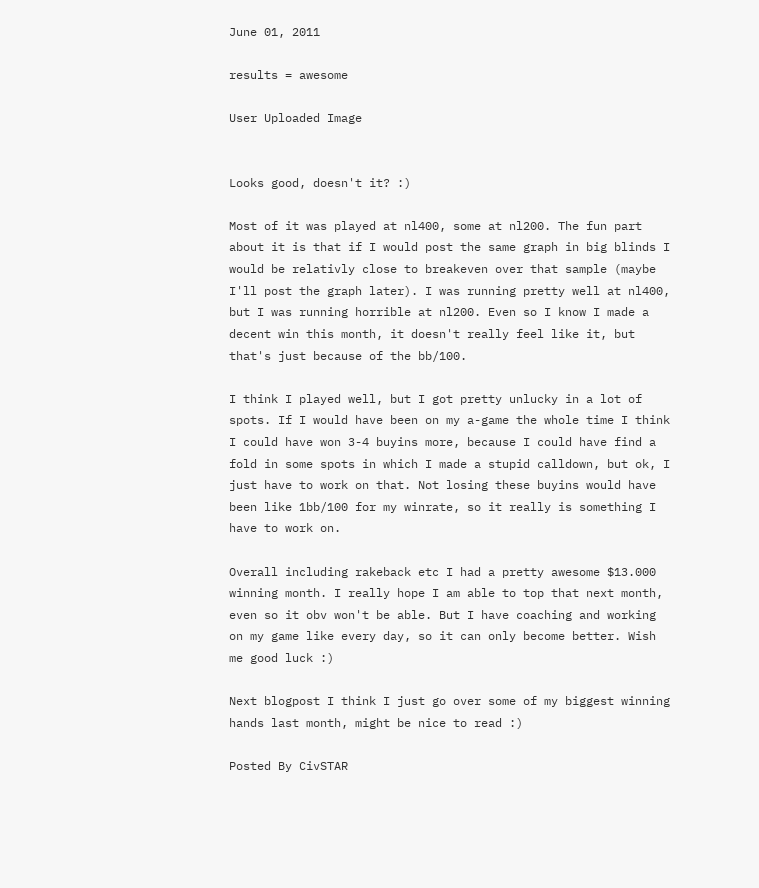June 01, 2011

results = awesome

User Uploaded Image


Looks good, doesn't it? :)

Most of it was played at nl400, some at nl200. The fun part about it is that if I would post the same graph in big blinds I would be relativly close to breakeven over that sample (maybe I'll post the graph later). I was running pretty well at nl400, but I was running horrible at nl200. Even so I know I made a decent win this month, it doesn't really feel like it, but that's just because of the bb/100.

I think I played well, but I got pretty unlucky in a lot of spots. If I would have been on my a-game the whole time I think I could have won 3-4 buyins more, because I could have find a fold in some spots in which I made a stupid calldown, but ok, I just have to work on that. Not losing these buyins would have been like 1bb/100 for my winrate, so it really is something I have to work on.

Overall including rakeback etc I had a pretty awesome $13.000 winning month. I really hope I am able to top that next month, even so it obv won't be able. But I have coaching and working on my game like every day, so it can only become better. Wish me good luck :)

Next blogpost I think I just go over some of my biggest winning hands last month, might be nice to read :)

Posted By CivSTAR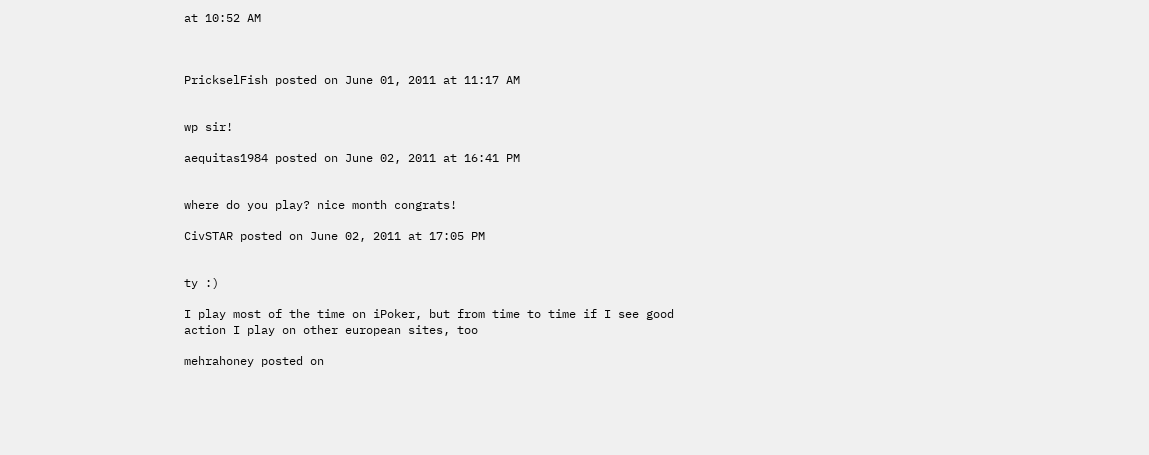at 10:52 AM



PrickselFish posted on June 01, 2011 at 11:17 AM


wp sir!

aequitas1984 posted on June 02, 2011 at 16:41 PM


where do you play? nice month congrats!

CivSTAR posted on June 02, 2011 at 17:05 PM


ty :)

I play most of the time on iPoker, but from time to time if I see good action I play on other european sites, too

mehrahoney posted on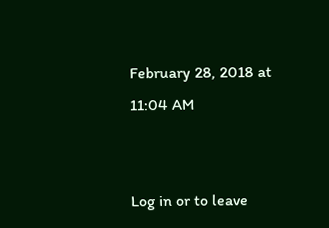February 28, 2018 at 11:04 AM


Log in or to leave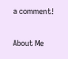a comment!

About Me